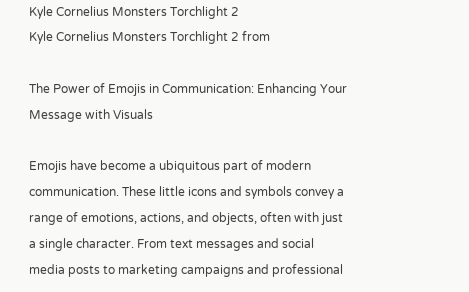Kyle Cornelius Monsters Torchlight 2
Kyle Cornelius Monsters Torchlight 2 from

The Power of Emojis in Communication: Enhancing Your Message with Visuals

Emojis have become a ubiquitous part of modern communication. These little icons and symbols convey a range of emotions, actions, and objects, often with just a single character. From text messages and social media posts to marketing campaigns and professional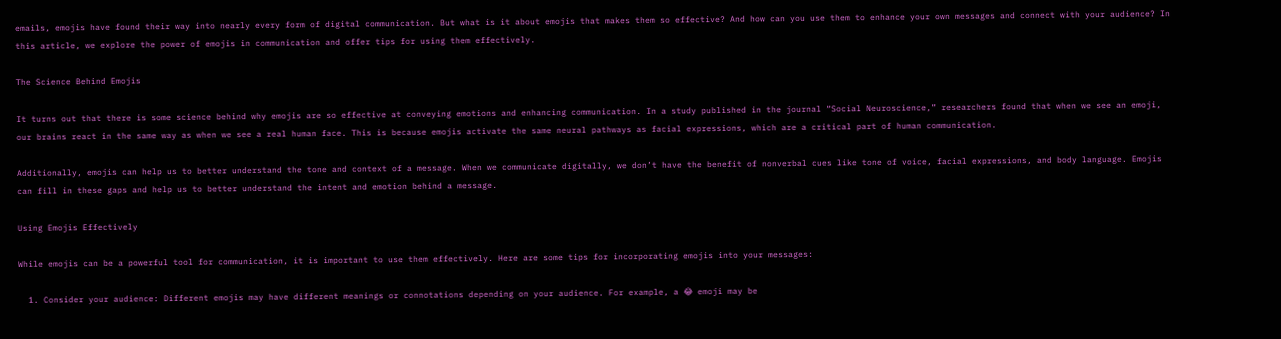emails, emojis have found their way into nearly every form of digital communication. But what is it about emojis that makes them so effective? And how can you use them to enhance your own messages and connect with your audience? In this article, we explore the power of emojis in communication and offer tips for using them effectively.

The Science Behind Emojis

It turns out that there is some science behind why emojis are so effective at conveying emotions and enhancing communication. In a study published in the journal “Social Neuroscience,” researchers found that when we see an emoji, our brains react in the same way as when we see a real human face. This is because emojis activate the same neural pathways as facial expressions, which are a critical part of human communication.

Additionally, emojis can help us to better understand the tone and context of a message. When we communicate digitally, we don’t have the benefit of nonverbal cues like tone of voice, facial expressions, and body language. Emojis can fill in these gaps and help us to better understand the intent and emotion behind a message.

Using Emojis Effectively

While emojis can be a powerful tool for communication, it is important to use them effectively. Here are some tips for incorporating emojis into your messages:

  1. Consider your audience: Different emojis may have different meanings or connotations depending on your audience. For example, a 😂 emoji may be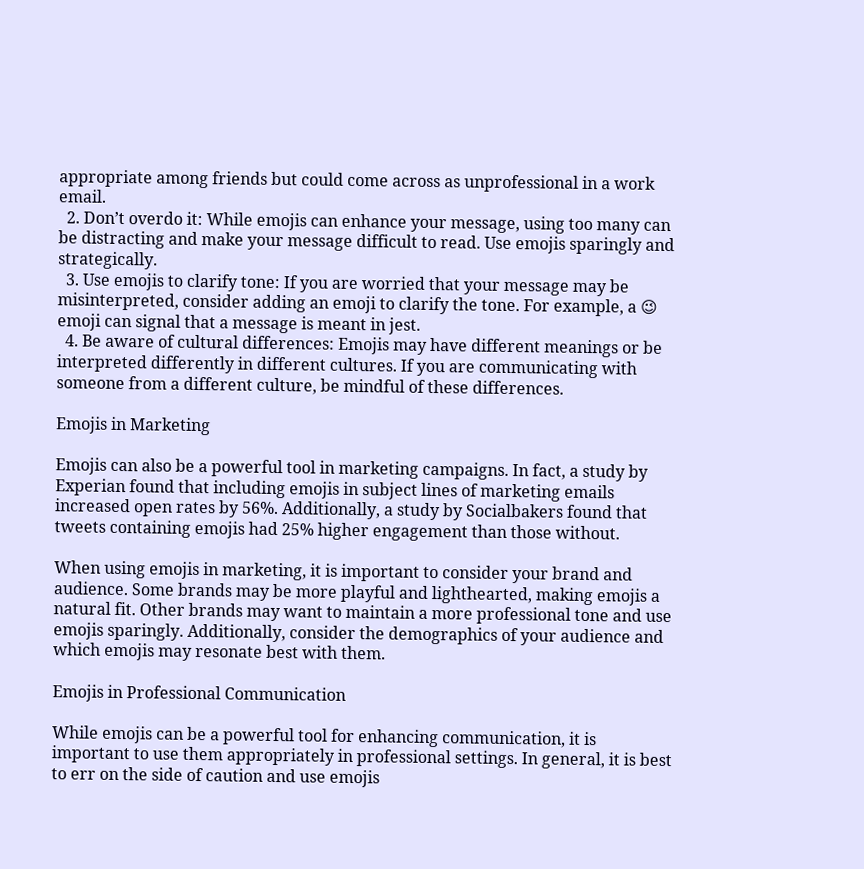appropriate among friends but could come across as unprofessional in a work email.
  2. Don’t overdo it: While emojis can enhance your message, using too many can be distracting and make your message difficult to read. Use emojis sparingly and strategically.
  3. Use emojis to clarify tone: If you are worried that your message may be misinterpreted, consider adding an emoji to clarify the tone. For example, a 😉 emoji can signal that a message is meant in jest.
  4. Be aware of cultural differences: Emojis may have different meanings or be interpreted differently in different cultures. If you are communicating with someone from a different culture, be mindful of these differences.

Emojis in Marketing

Emojis can also be a powerful tool in marketing campaigns. In fact, a study by Experian found that including emojis in subject lines of marketing emails increased open rates by 56%. Additionally, a study by Socialbakers found that tweets containing emojis had 25% higher engagement than those without.

When using emojis in marketing, it is important to consider your brand and audience. Some brands may be more playful and lighthearted, making emojis a natural fit. Other brands may want to maintain a more professional tone and use emojis sparingly. Additionally, consider the demographics of your audience and which emojis may resonate best with them.

Emojis in Professional Communication

While emojis can be a powerful tool for enhancing communication, it is important to use them appropriately in professional settings. In general, it is best to err on the side of caution and use emojis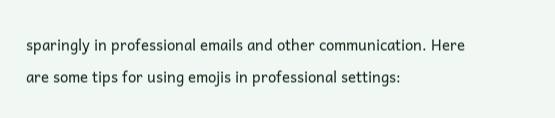sparingly in professional emails and other communication. Here are some tips for using emojis in professional settings: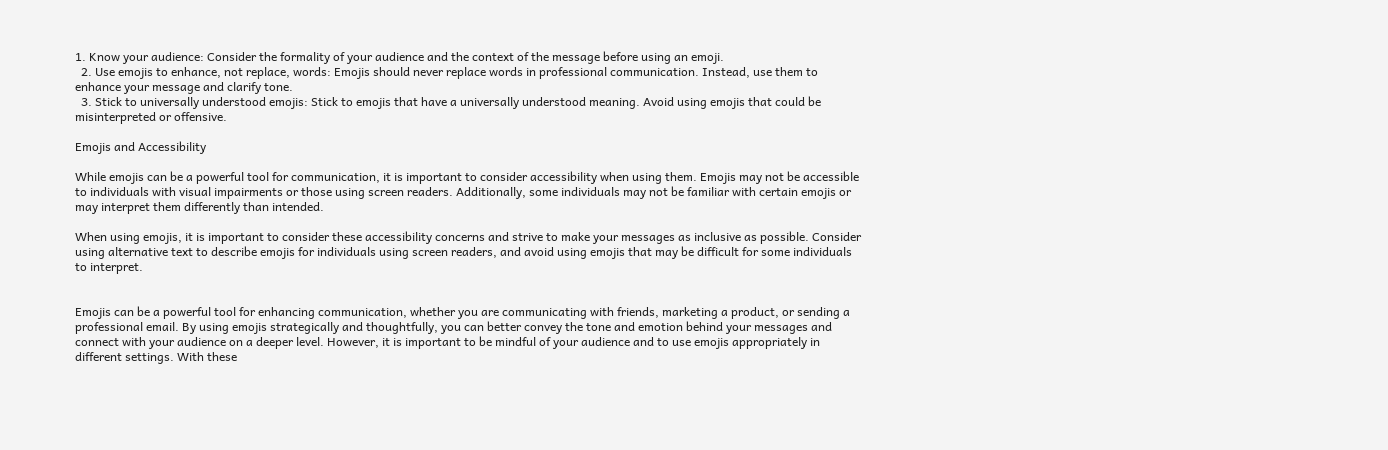1. Know your audience: Consider the formality of your audience and the context of the message before using an emoji.
  2. Use emojis to enhance, not replace, words: Emojis should never replace words in professional communication. Instead, use them to enhance your message and clarify tone.
  3. Stick to universally understood emojis: Stick to emojis that have a universally understood meaning. Avoid using emojis that could be misinterpreted or offensive.

Emojis and Accessibility

While emojis can be a powerful tool for communication, it is important to consider accessibility when using them. Emojis may not be accessible to individuals with visual impairments or those using screen readers. Additionally, some individuals may not be familiar with certain emojis or may interpret them differently than intended.

When using emojis, it is important to consider these accessibility concerns and strive to make your messages as inclusive as possible. Consider using alternative text to describe emojis for individuals using screen readers, and avoid using emojis that may be difficult for some individuals to interpret.


Emojis can be a powerful tool for enhancing communication, whether you are communicating with friends, marketing a product, or sending a professional email. By using emojis strategically and thoughtfully, you can better convey the tone and emotion behind your messages and connect with your audience on a deeper level. However, it is important to be mindful of your audience and to use emojis appropriately in different settings. With these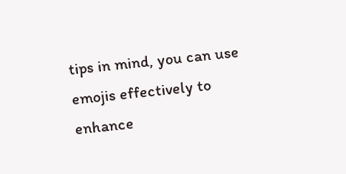tips in mind, you can use emojis effectively to enhance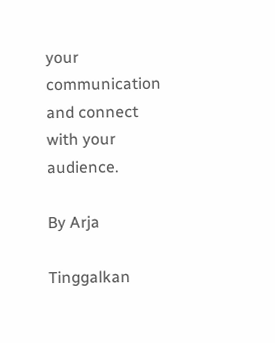your communication and connect with your audience.

By Arja

Tinggalkan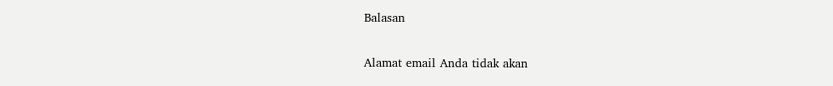Balasan

Alamat email Anda tidak akan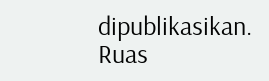dipublikasikan. Ruas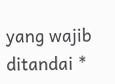yang wajib ditandai *